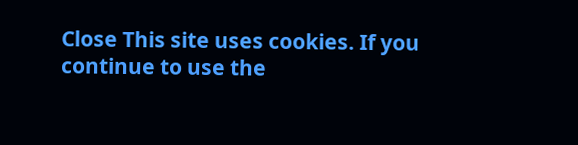Close This site uses cookies. If you continue to use the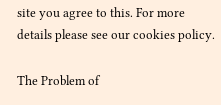site you agree to this. For more details please see our cookies policy.

The Problem of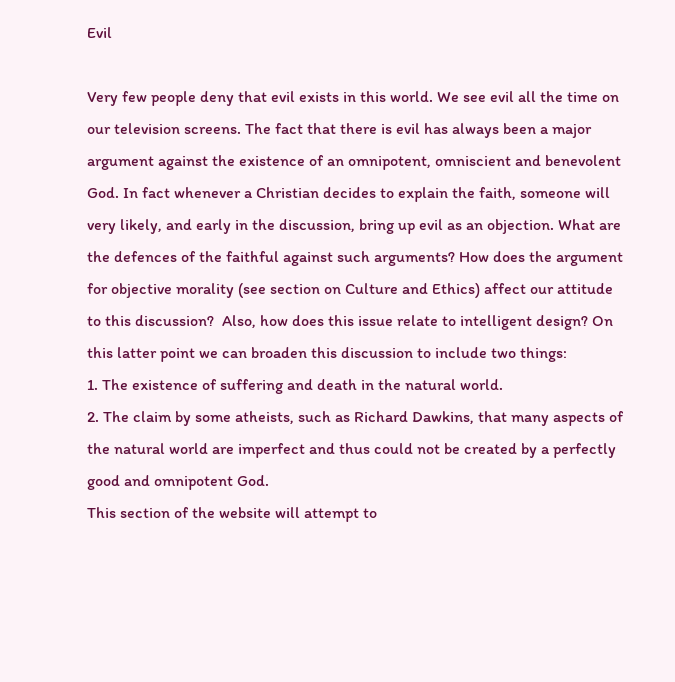Evil

Very few people deny that evil exists in this world. We see evil all the time on our television screens. The fact that there is evil has always been a major argument against the existence of an omnipotent, omniscient and benevolent God. In fact whenever a Christian decides to explain the faith, someone will very likely, and early in the discussion, bring up evil as an objection. What are the defences of the faithful against such arguments? How does the argument for objective morality (see section on Culture and Ethics) affect our attitude to this discussion?  Also, how does this issue relate to intelligent design? On this latter point we can broaden this discussion to include two things:
1. The existence of suffering and death in the natural world.
2. The claim by some atheists, such as Richard Dawkins, that many aspects of the natural world are imperfect and thus could not be created by a perfectly good and omnipotent God.
This section of the website will attempt to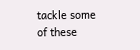tackle some of these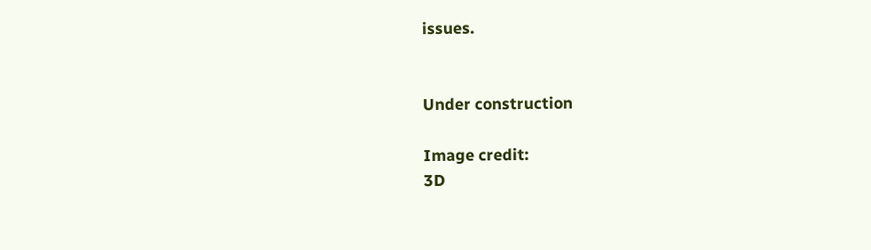issues.


Under construction

Image credit:
3D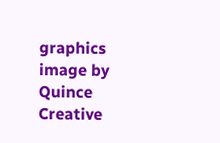graphics image by Quince Creative